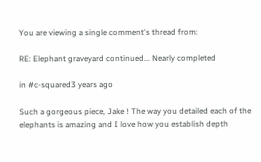You are viewing a single comment's thread from:

RE: Elephant graveyard continued... Nearly completed

in #c-squared3 years ago

Such a gorgeous piece, Jake ! The way you detailed each of the elephants is amazing and I love how you establish depth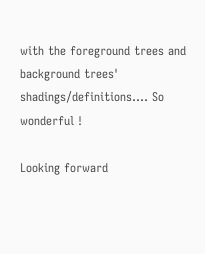with the foreground trees and background trees' shadings/definitions.... So wonderful !

Looking forward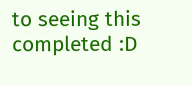to seeing this completed :D